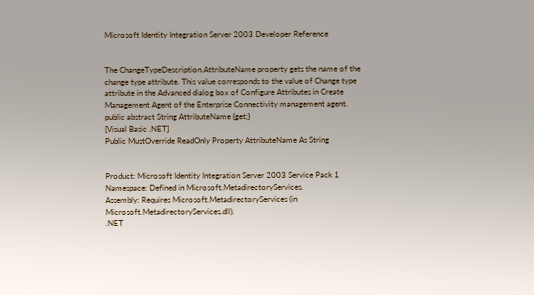Microsoft Identity Integration Server 2003 Developer Reference


The ChangeTypeDescription.AttributeName property gets the name of the change type attribute. This value corresponds to the value of Change type attribute in the Advanced dialog box of Configure Attributes in Create Management Agent of the Enterprise Connectivity management agent.
public abstract String AttributeName {get;}
[Visual Basic .NET]
Public MustOverride ReadOnly Property AttributeName As String


Product: Microsoft Identity Integration Server 2003 Service Pack 1
Namespace: Defined in Microsoft.MetadirectoryServices.
Assembly: Requires Microsoft.MetadirectoryServices (in Microsoft.MetadirectoryServices.dll).
.NET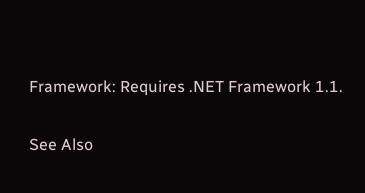Framework: Requires .NET Framework 1.1.

See Also